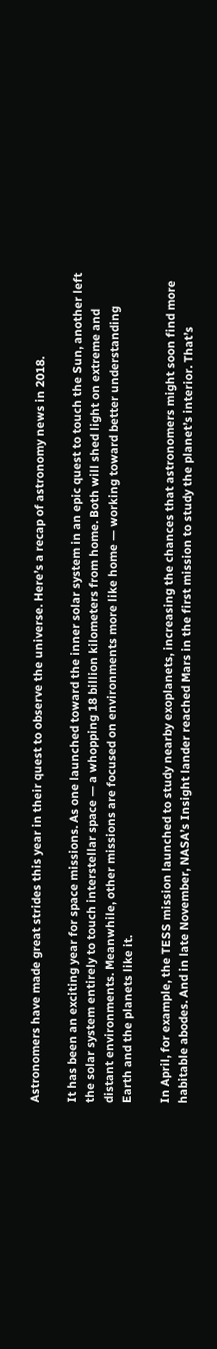Astronomers have made great strides this year in their quest to observe the universe. Here’s a recap of astronomy news in 2018.

It has been an exciting year for space missions. As one launched toward the inner solar system in an epic quest to touch the Sun, another left the solar system entirely to touch interstellar space — a whopping 18 billion kilometers from home. Both will shed light on extreme and distant environments. Meanwhile, other missions are focused on environments more like home — working toward better understanding Earth and the planets like it.

In April, for example, the TESS mission launched to study nearby exoplanets, increasing the chances that astronomers might soon find more habitable abodes. And in late November, NASA’s Insight lander reached Mars in the first mission to study the planet’s interior. That’s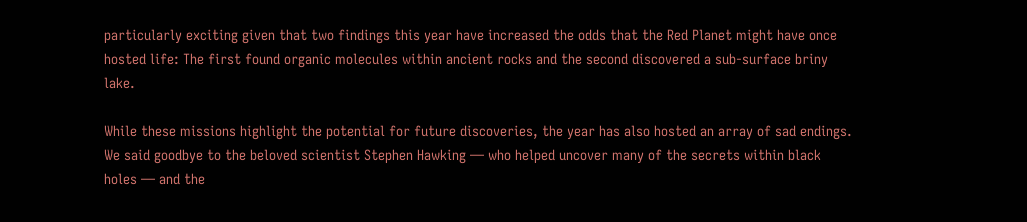particularly exciting given that two findings this year have increased the odds that the Red Planet might have once hosted life: The first found organic molecules within ancient rocks and the second discovered a sub-surface briny lake.

While these missions highlight the potential for future discoveries, the year has also hosted an array of sad endings. We said goodbye to the beloved scientist Stephen Hawking — who helped uncover many of the secrets within black holes — and the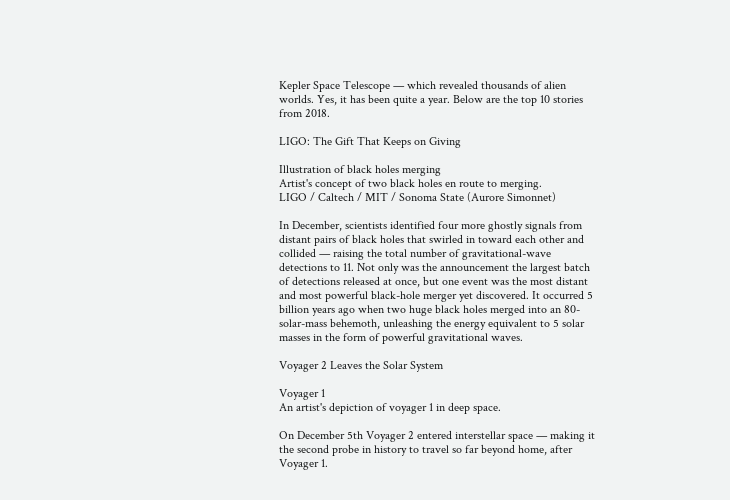Kepler Space Telescope — which revealed thousands of alien worlds. Yes, it has been quite a year. Below are the top 10 stories from 2018.

LIGO: The Gift That Keeps on Giving

Illustration of black holes merging
Artist's concept of two black holes en route to merging.
LIGO / Caltech / MIT / Sonoma State (Aurore Simonnet)

In December, scientists identified four more ghostly signals from distant pairs of black holes that swirled in toward each other and collided — raising the total number of gravitational-wave detections to 11. Not only was the announcement the largest batch of detections released at once, but one event was the most distant and most powerful black-hole merger yet discovered. It occurred 5 billion years ago when two huge black holes merged into an 80-solar-mass behemoth, unleashing the energy equivalent to 5 solar masses in the form of powerful gravitational waves.

Voyager 2 Leaves the Solar System

Voyager 1
An artist's depiction of voyager 1 in deep space.

On December 5th Voyager 2 entered interstellar space — making it the second probe in history to travel so far beyond home, after Voyager 1.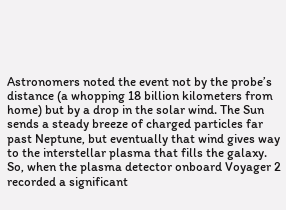Astronomers noted the event not by the probe’s distance (a whopping 18 billion kilometers from home) but by a drop in the solar wind. The Sun sends a steady breeze of charged particles far past Neptune, but eventually that wind gives way to the interstellar plasma that fills the galaxy. So, when the plasma detector onboard Voyager 2 recorded a significant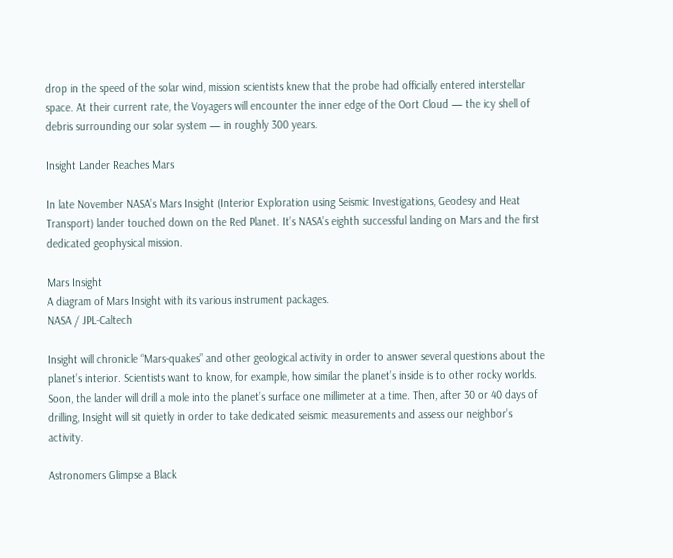drop in the speed of the solar wind, mission scientists knew that the probe had officially entered interstellar space. At their current rate, the Voyagers will encounter the inner edge of the Oort Cloud — the icy shell of debris surrounding our solar system — in roughly 300 years.

Insight Lander Reaches Mars

In late November NASA’s Mars Insight (Interior Exploration using Seismic Investigations, Geodesy and Heat Transport) lander touched down on the Red Planet. It’s NASA’s eighth successful landing on Mars and the first dedicated geophysical mission.

Mars Insight
A diagram of Mars Insight with its various instrument packages.
NASA / JPL-Caltech

Insight will chronicle “Mars-quakes” and other geological activity in order to answer several questions about the planet’s interior. Scientists want to know, for example, how similar the planet’s inside is to other rocky worlds. Soon, the lander will drill a mole into the planet’s surface one millimeter at a time. Then, after 30 or 40 days of drilling, Insight will sit quietly in order to take dedicated seismic measurements and assess our neighbor’s activity.

Astronomers Glimpse a Black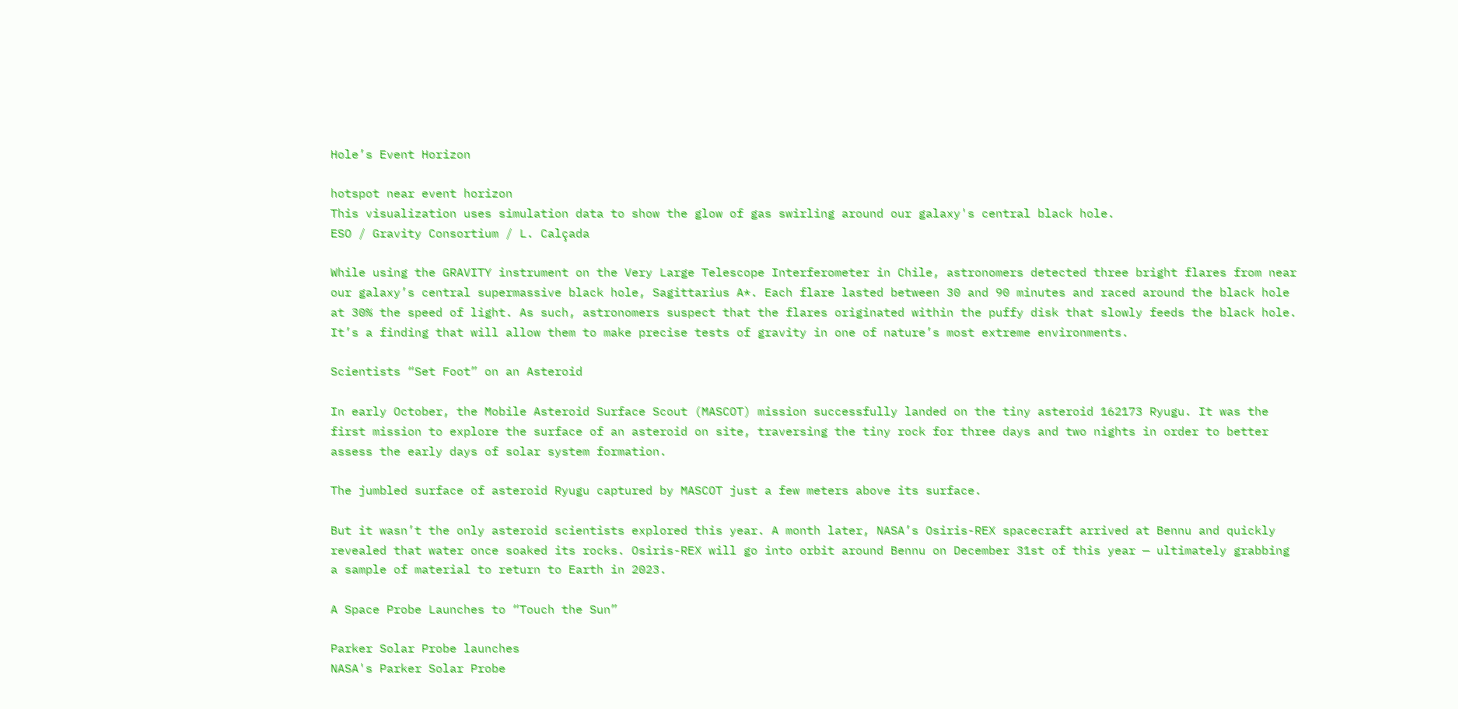Hole’s Event Horizon

hotspot near event horizon
This visualization uses simulation data to show the glow of gas swirling around our galaxy's central black hole.
ESO / Gravity Consortium / L. Calçada

While using the GRAVITY instrument on the Very Large Telescope Interferometer in Chile, astronomers detected three bright flares from near our galaxy’s central supermassive black hole, Sagittarius A*. Each flare lasted between 30 and 90 minutes and raced around the black hole at 30% the speed of light. As such, astronomers suspect that the flares originated within the puffy disk that slowly feeds the black hole. It’s a finding that will allow them to make precise tests of gravity in one of nature’s most extreme environments.

Scientists “Set Foot” on an Asteroid

In early October, the Mobile Asteroid Surface Scout (MASCOT) mission successfully landed on the tiny asteroid 162173 Ryugu. It was the first mission to explore the surface of an asteroid on site, traversing the tiny rock for three days and two nights in order to better assess the early days of solar system formation.

The jumbled surface of asteroid Ryugu captured by MASCOT just a few meters above its surface.

But it wasn’t the only asteroid scientists explored this year. A month later, NASA’s Osiris-REX spacecraft arrived at Bennu and quickly revealed that water once soaked its rocks. Osiris-REX will go into orbit around Bennu on December 31st of this year — ultimately grabbing a sample of material to return to Earth in 2023.

A Space Probe Launches to “Touch the Sun”

Parker Solar Probe launches
NASA's Parker Solar Probe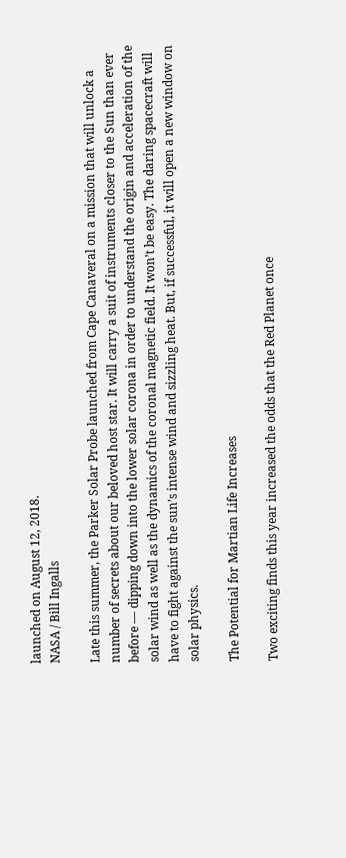launched on August 12, 2018.
NASA / Bill Ingalls

Late this summer, the Parker Solar Probe launched from Cape Canaveral on a mission that will unlock a number of secrets about our beloved host star. It will carry a suit of instruments closer to the Sun than ever before — dipping down into the lower solar corona in order to understand the origin and acceleration of the solar wind as well as the dynamics of the coronal magnetic field. It won’t be easy. The daring spacecraft will have to fight against the sun’s intense wind and sizzling heat. But, if successful, it will open a new window on solar physics.

The Potential for Martian Life Increases

Two exciting finds this year increased the odds that the Red Planet once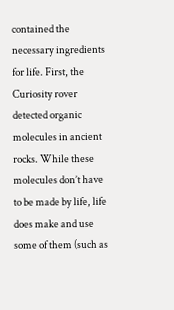contained the necessary ingredients for life. First, the Curiosity rover detected organic molecules in ancient rocks. While these molecules don’t have to be made by life, life does make and use some of them (such as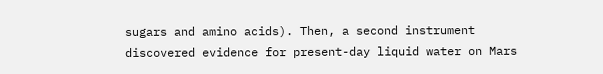sugars and amino acids). Then, a second instrument discovered evidence for present-day liquid water on Mars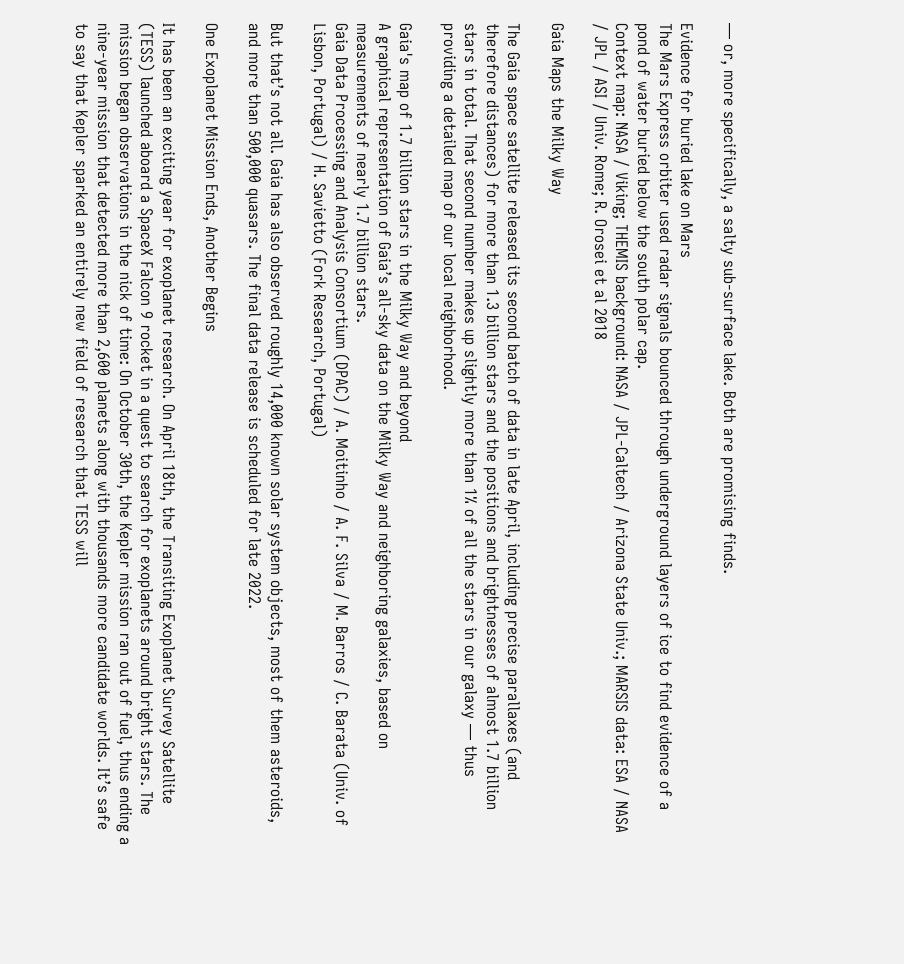— or, more specifically, a salty sub-surface lake. Both are promising finds.

Evidence for buried lake on Mars
The Mars Express orbiter used radar signals bounced through underground layers of ice to find evidence of a pond of water buried below the south polar cap.
Context map: NASA / Viking; THEMIS background: NASA / JPL-Caltech / Arizona State Univ.; MARSIS data: ESA / NASA / JPL / ASI / Univ. Rome; R. Orosei et al 2018

Gaia Maps the Milky Way

The Gaia space satellite released its second batch of data in late April, including precise parallaxes (and therefore distances) for more than 1.3 billion stars and the positions and brightnesses of almost 1.7 billion stars in total. That second number makes up slightly more than 1% of all the stars in our galaxy — thus providing a detailed map of our local neighborhood.

Gaia's map of 1.7 billion stars in the Milky Way and beyond
A graphical representation of Gaia’s all-sky data on the Milky Way and neighboring galaxies, based on measurements of nearly 1.7 billion stars.
Gaia Data Processing and Analysis Consortium (DPAC) / A. Moitinho / A. F. Silva / M. Barros / C. Barata (Univ. of Lisbon, Portugal) / H. Savietto (Fork Research, Portugal)

But that’s not all. Gaia has also observed roughly 14,000 known solar system objects, most of them asteroids, and more than 500,000 quasars. The final data release is scheduled for late 2022.

One Exoplanet Mission Ends, Another Begins

It has been an exciting year for exoplanet research. On April 18th, the Transiting Exoplanet Survey Satellite (TESS) launched aboard a SpaceX Falcon 9 rocket in a quest to search for exoplanets around bright stars. The mission began observations in the nick of time: On October 30th, the Kepler mission ran out of fuel, thus ending a nine-year mission that detected more than 2,600 planets along with thousands more candidate worlds. It’s safe to say that Kepler sparked an entirely new field of research that TESS will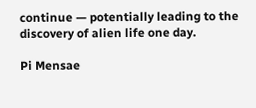continue — potentially leading to the discovery of alien life one day.

Pi Mensae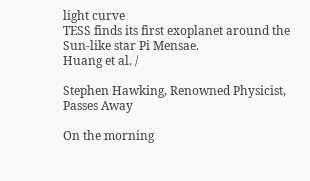light curve
TESS finds its first exoplanet around the Sun-like star Pi Mensae.
Huang et al. /

Stephen Hawking, Renowned Physicist, Passes Away

On the morning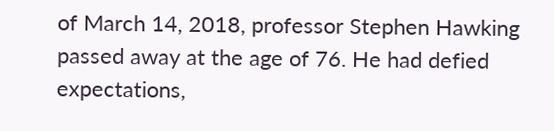of March 14, 2018, professor Stephen Hawking passed away at the age of 76. He had defied expectations,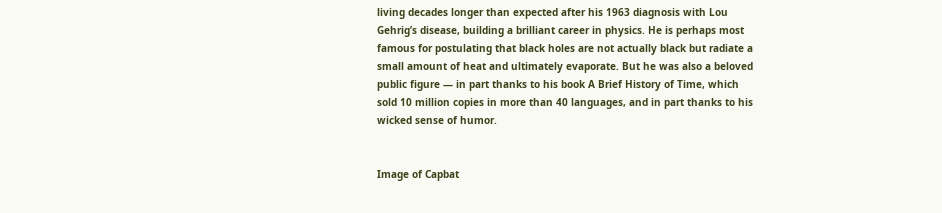living decades longer than expected after his 1963 diagnosis with Lou Gehrig’s disease, building a brilliant career in physics. He is perhaps most famous for postulating that black holes are not actually black but radiate a small amount of heat and ultimately evaporate. But he was also a beloved public figure — in part thanks to his book A Brief History of Time, which sold 10 million copies in more than 40 languages, and in part thanks to his wicked sense of humor.


Image of Capbat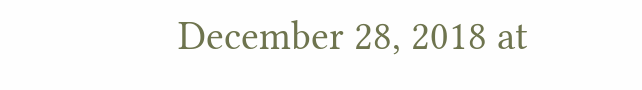December 28, 2018 at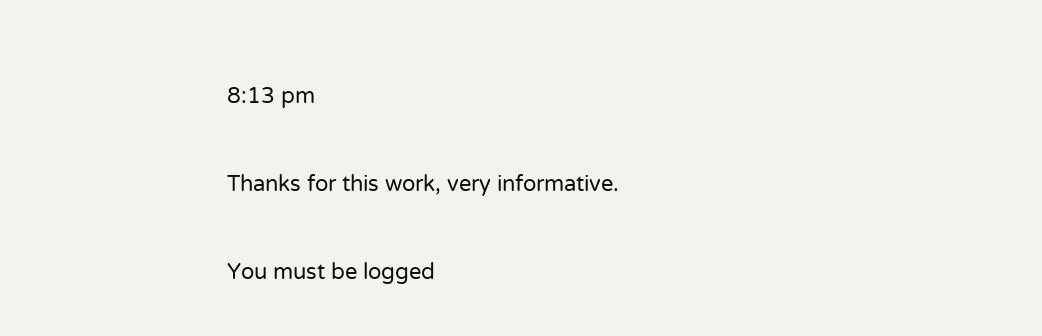8:13 pm

Thanks for this work, very informative.

You must be logged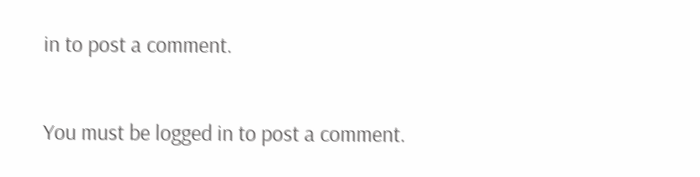in to post a comment.

You must be logged in to post a comment.